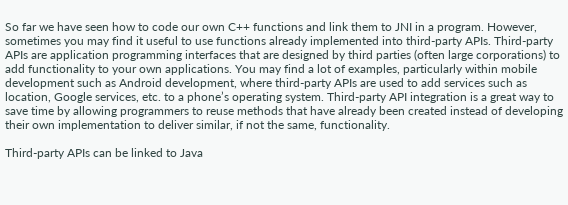So far we have seen how to code our own C++ functions and link them to JNI in a program. However, sometimes you may find it useful to use functions already implemented into third-party APIs. Third-party APIs are application programming interfaces that are designed by third parties (often large corporations) to add functionality to your own applications. You may find a lot of examples, particularly within mobile development such as Android development, where third-party APIs are used to add services such as location, Google services, etc. to a phone’s operating system. Third-party API integration is a great way to save time by allowing programmers to reuse methods that have already been created instead of developing their own implementation to deliver similar, if not the same, functionality.

Third-party APIs can be linked to Java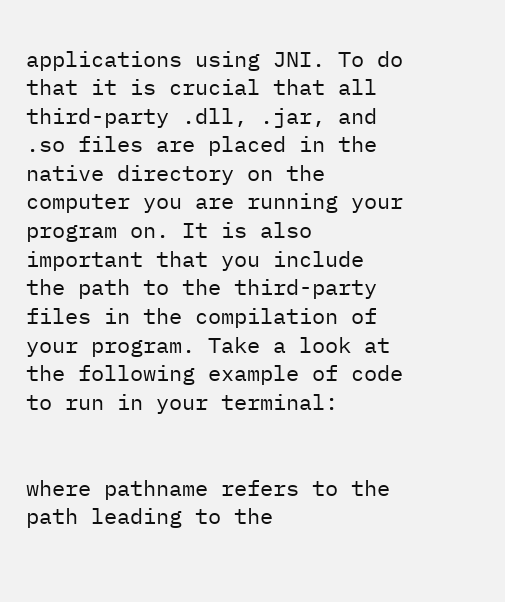applications using JNI. To do that it is crucial that all third-party .dll, .jar, and .so files are placed in the native directory on the computer you are running your program on. It is also important that you include the path to the third-party files in the compilation of your program. Take a look at the following example of code to run in your terminal:


where pathname refers to the path leading to the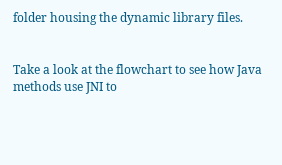folder housing the dynamic library files.


Take a look at the flowchart to see how Java methods use JNI to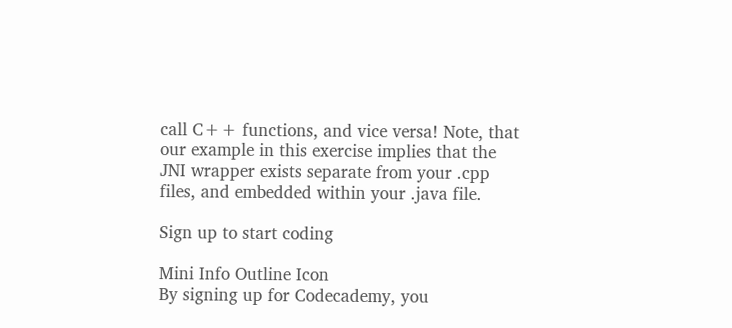call C++ functions, and vice versa! Note, that our example in this exercise implies that the JNI wrapper exists separate from your .cpp files, and embedded within your .java file.

Sign up to start coding

Mini Info Outline Icon
By signing up for Codecademy, you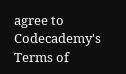agree to Codecademy's Terms of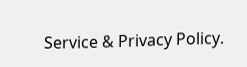Service & Privacy Policy.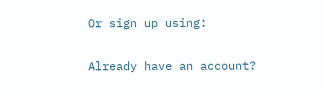Or sign up using:

Already have an account?